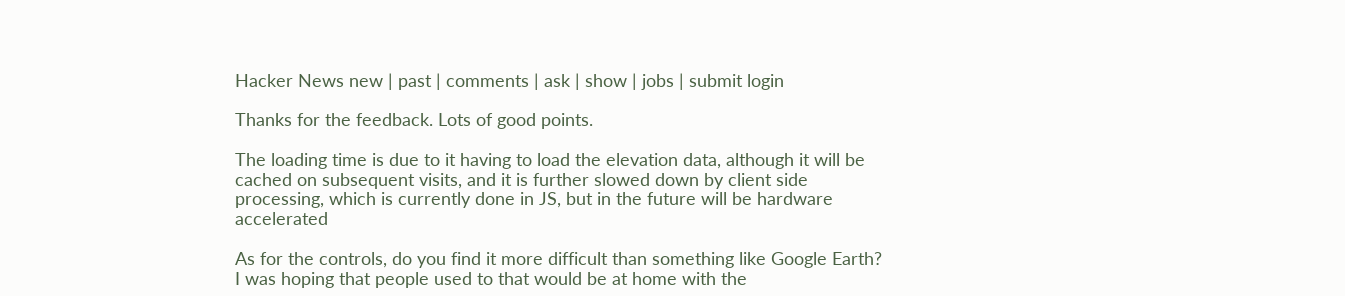Hacker News new | past | comments | ask | show | jobs | submit login

Thanks for the feedback. Lots of good points.

The loading time is due to it having to load the elevation data, although it will be cached on subsequent visits, and it is further slowed down by client side processing, which is currently done in JS, but in the future will be hardware accelerated

As for the controls, do you find it more difficult than something like Google Earth? I was hoping that people used to that would be at home with the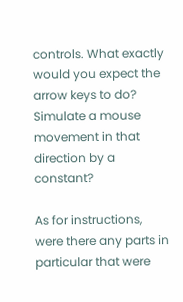controls. What exactly would you expect the arrow keys to do? Simulate a mouse movement in that direction by a constant?

As for instructions, were there any parts in particular that were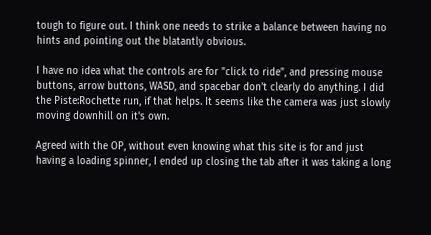tough to figure out. I think one needs to strike a balance between having no hints and pointing out the blatantly obvious.

I have no idea what the controls are for "click to ride", and pressing mouse buttons, arrow buttons, WASD, and spacebar don't clearly do anything. I did the Piste:Rochette run, if that helps. It seems like the camera was just slowly moving downhill on it's own.

Agreed with the OP, without even knowing what this site is for and just having a loading spinner, I ended up closing the tab after it was taking a long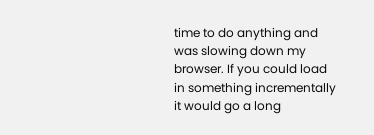time to do anything and was slowing down my browser. If you could load in something incrementally it would go a long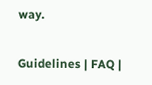way.

Guidelines | FAQ |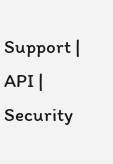Support | API | Security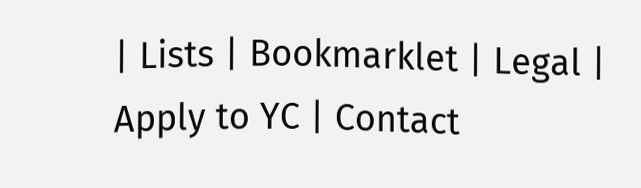| Lists | Bookmarklet | Legal | Apply to YC | Contact